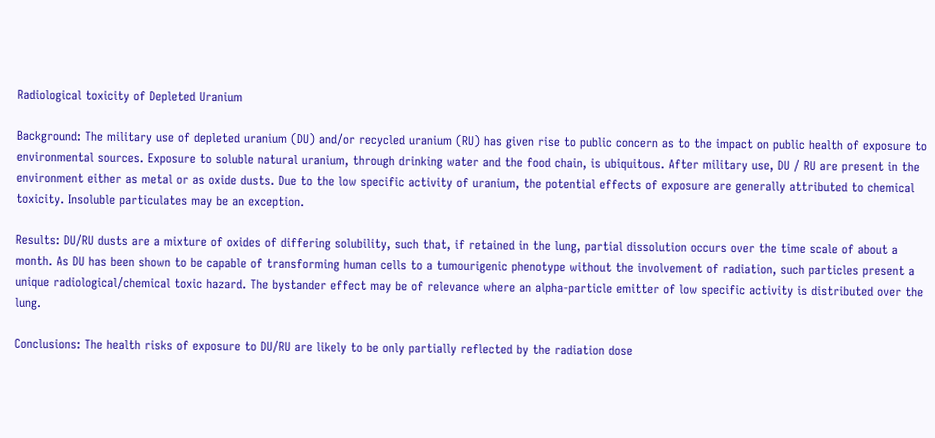Radiological toxicity of Depleted Uranium

Background: The military use of depleted uranium (DU) and/or recycled uranium (RU) has given rise to public concern as to the impact on public health of exposure to environmental sources. Exposure to soluble natural uranium, through drinking water and the food chain, is ubiquitous. After military use, DU / RU are present in the environment either as metal or as oxide dusts. Due to the low specific activity of uranium, the potential effects of exposure are generally attributed to chemical toxicity. Insoluble particulates may be an exception.

Results: DU/RU dusts are a mixture of oxides of differing solubility, such that, if retained in the lung, partial dissolution occurs over the time scale of about a month. As DU has been shown to be capable of transforming human cells to a tumourigenic phenotype without the involvement of radiation, such particles present a unique radiological/chemical toxic hazard. The bystander effect may be of relevance where an alpha-particle emitter of low specific activity is distributed over the lung.

Conclusions: The health risks of exposure to DU/RU are likely to be only partially reflected by the radiation dose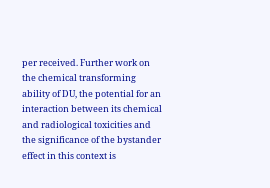per received. Further work on the chemical transforming ability of DU, the potential for an interaction between its chemical and radiological toxicities and the significance of the bystander effect in this context is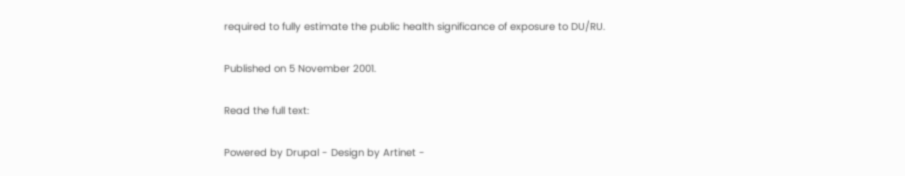required to fully estimate the public health significance of exposure to DU/RU.

Published on 5 November 2001.

Read the full text:

Powered by Drupal - Design by Artinet -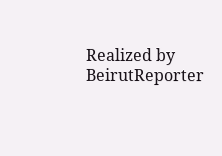Realized by BeirutReporter